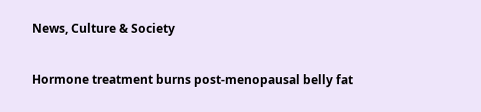News, Culture & Society

Hormone treatment burns post-menopausal belly fat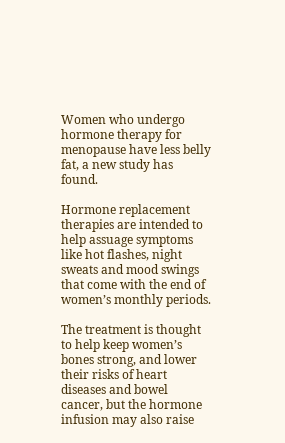Women who undergo hormone therapy for menopause have less belly fat, a new study has found.

Hormone replacement therapies are intended to help assuage symptoms like hot flashes, night sweats and mood swings that come with the end of women’s monthly periods.

The treatment is thought to help keep women’s bones strong, and lower their risks of heart diseases and bowel cancer, but the hormone infusion may also raise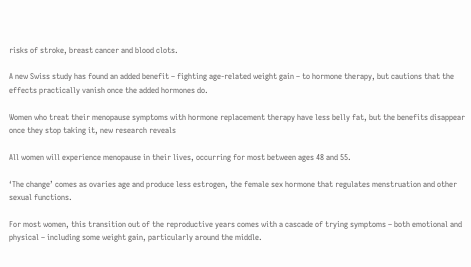risks of stroke, breast cancer and blood clots.

A new Swiss study has found an added benefit – fighting age-related weight gain – to hormone therapy, but cautions that the effects practically vanish once the added hormones do.

Women who treat their menopause symptoms with hormone replacement therapy have less belly fat, but the benefits disappear once they stop taking it, new research reveals

All women will experience menopause in their lives, occurring for most between ages 48 and 55.

‘The change’ comes as ovaries age and produce less estrogen, the female sex hormone that regulates menstruation and other sexual functions.

For most women, this transition out of the reproductive years comes with a cascade of trying symptoms – both emotional and physical – including some weight gain, particularly around the middle.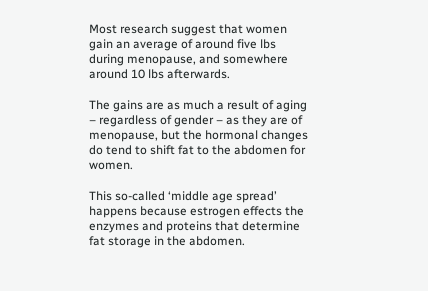Most research suggest that women gain an average of around five lbs during menopause, and somewhere around 10 lbs afterwards.

The gains are as much a result of aging – regardless of gender – as they are of menopause, but the hormonal changes do tend to shift fat to the abdomen for women.

This so-called ‘middle age spread’ happens because estrogen effects the enzymes and proteins that determine fat storage in the abdomen.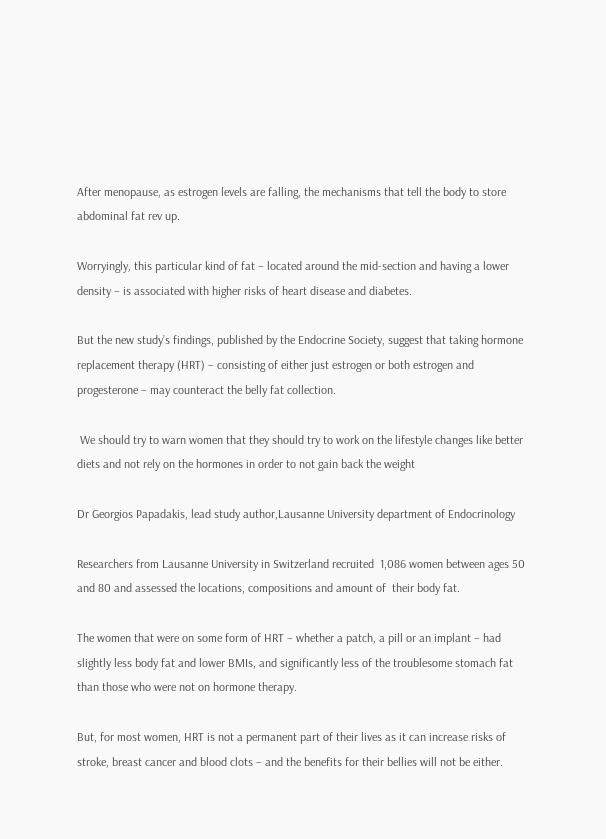After menopause, as estrogen levels are falling, the mechanisms that tell the body to store abdominal fat rev up.

Worryingly, this particular kind of fat – located around the mid-section and having a lower density – is associated with higher risks of heart disease and diabetes.

But the new study’s findings, published by the Endocrine Society, suggest that taking hormone replacement therapy (HRT) – consisting of either just estrogen or both estrogen and progesterone – may counteract the belly fat collection.

 We should try to warn women that they should try to work on the lifestyle changes like better diets and not rely on the hormones in order to not gain back the weight

Dr Georgios Papadakis, lead study author,Lausanne University department of Endocrinology

Researchers from Lausanne University in Switzerland recruited  1,086 women between ages 50 and 80 and assessed the locations, compositions and amount of  their body fat.

The women that were on some form of HRT – whether a patch, a pill or an implant – had slightly less body fat and lower BMIs, and significantly less of the troublesome stomach fat than those who were not on hormone therapy.

But, for most women, HRT is not a permanent part of their lives as it can increase risks of stroke, breast cancer and blood clots – and the benefits for their bellies will not be either.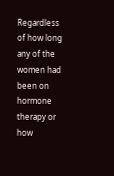Regardless of how long any of the women had been on hormone therapy or how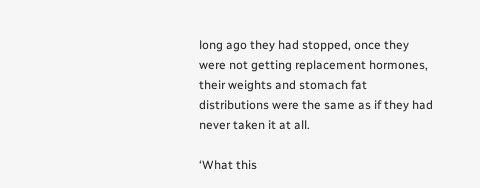long ago they had stopped, once they were not getting replacement hormones, their weights and stomach fat distributions were the same as if they had never taken it at all.

‘What this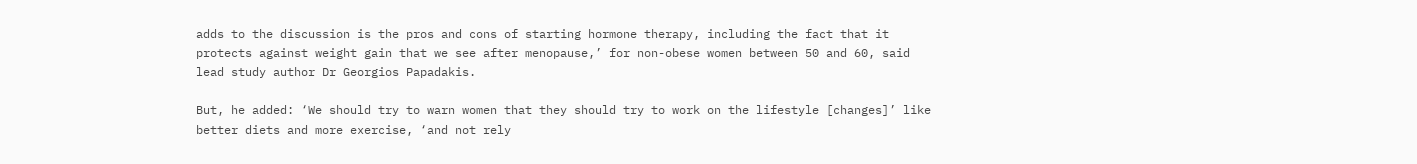adds to the discussion is the pros and cons of starting hormone therapy, including the fact that it protects against weight gain that we see after menopause,’ for non-obese women between 50 and 60, said lead study author Dr Georgios Papadakis.

But, he added: ‘We should try to warn women that they should try to work on the lifestyle [changes]’ like better diets and more exercise, ‘and not rely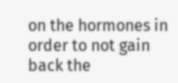on the hormones in order to not gain back the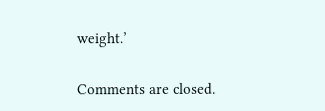weight.’


Comments are closed.